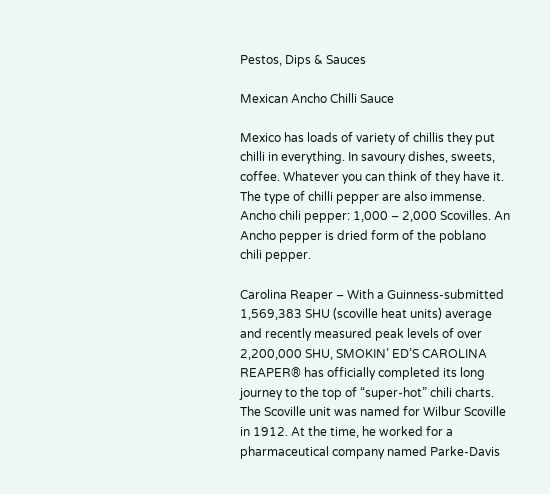Pestos, Dips & Sauces

Mexican Ancho Chilli Sauce

Mexico has loads of variety of chillis they put chilli in everything. In savoury dishes, sweets, coffee. Whatever you can think of they have it. The type of chilli pepper are also immense. Ancho chili pepper: 1,000 – 2,000 Scovilles. An Ancho pepper is dried form of the poblano chili pepper.

Carolina Reaper – With a Guinness-submitted 1,569,383 SHU (scoville heat units) average and recently measured peak levels of over 2,200,000 SHU, SMOKIN’ ED’S CAROLINA REAPER® has officially completed its long journey to the top of “super-hot” chili charts. The Scoville unit was named for Wilbur Scoville in 1912. At the time, he worked for a pharmaceutical company named Parke-Davis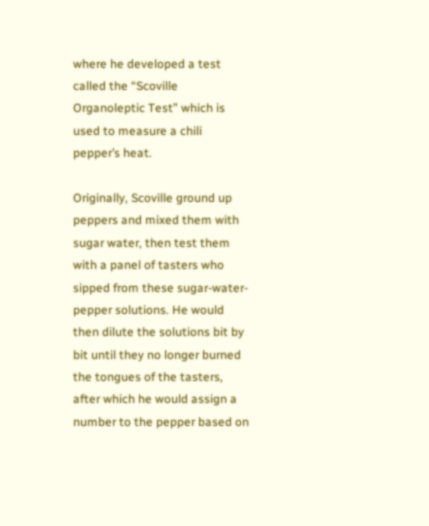where he developed a test called the “Scoville Organoleptic Test” which is used to measure a chili pepper’s heat.

Originally, Scoville ground up peppers and mixed them with sugar water, then test them with a panel of tasters who sipped from these sugar-water-pepper solutions. He would then dilute the solutions bit by bit until they no longer burned the tongues of the tasters, after which he would assign a number to the pepper based on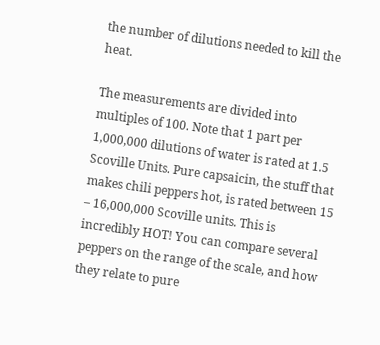the number of dilutions needed to kill the heat.

The measurements are divided into multiples of 100. Note that 1 part per 1,000,000 dilutions of water is rated at 1.5 Scoville Units. Pure capsaicin, the stuff that makes chili peppers hot, is rated between 15 – 16,000,000 Scoville units. This is incredibly HOT! You can compare several peppers on the range of the scale, and how they relate to pure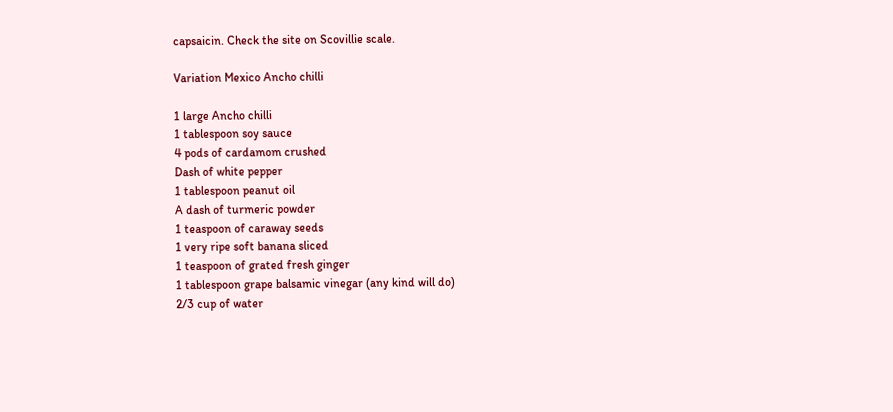capsaicin. Check the site on Scovillie scale.

Variation Mexico Ancho chilli

1 large Ancho chilli
1 tablespoon soy sauce
4 pods of cardamom crushed
Dash of white pepper
1 tablespoon peanut oil
A dash of turmeric powder
1 teaspoon of caraway seeds
1 very ripe soft banana sliced
1 teaspoon of grated fresh ginger
1 tablespoon grape balsamic vinegar (any kind will do)
2/3 cup of water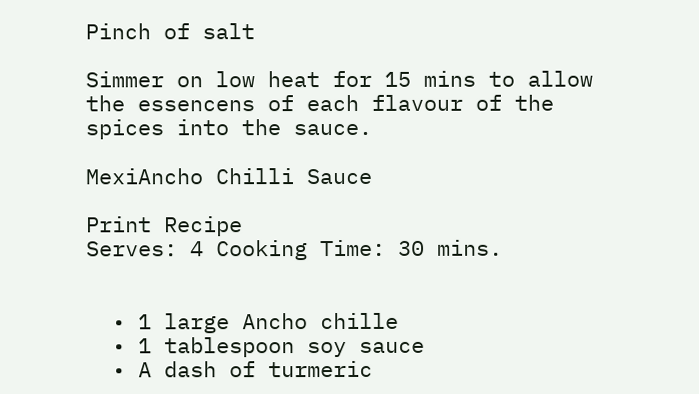Pinch of salt

Simmer on low heat for 15 mins to allow the essencens of each flavour of the spices into the sauce.

MexiAncho Chilli Sauce

Print Recipe
Serves: 4 Cooking Time: 30 mins.


  • 1 large Ancho chille
  • 1 tablespoon soy sauce
  • A dash of turmeric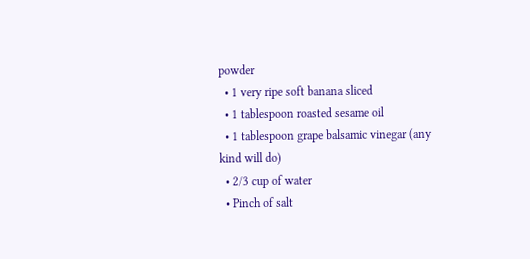powder
  • 1 very ripe soft banana sliced
  • 1 tablespoon roasted sesame oil
  • 1 tablespoon grape balsamic vinegar (any kind will do)
  • 2/3 cup of water
  • Pinch of salt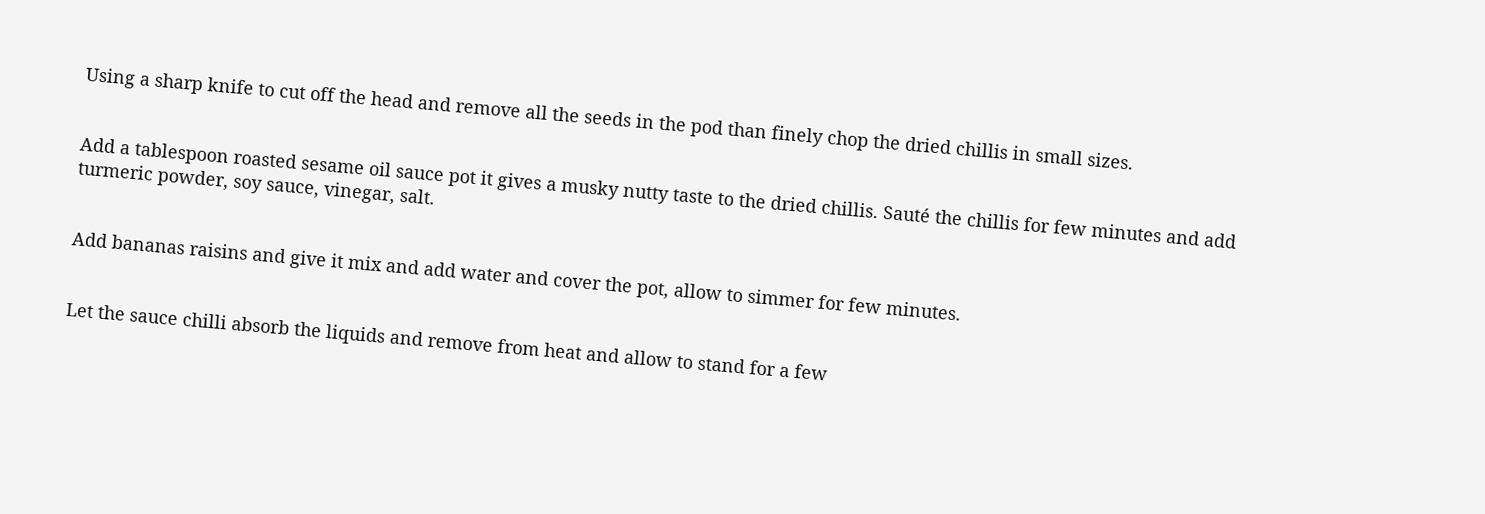Using a sharp knife to cut off the head and remove all the seeds in the pod than finely chop the dried chillis in small sizes.


Add a tablespoon roasted sesame oil sauce pot it gives a musky nutty taste to the dried chillis. Sauté the chillis for few minutes and add turmeric powder, soy sauce, vinegar, salt.


Add bananas raisins and give it mix and add water and cover the pot, allow to simmer for few minutes.


Let the sauce chilli absorb the liquids and remove from heat and allow to stand for a few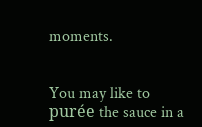moments.


You may like to purée the sauce in a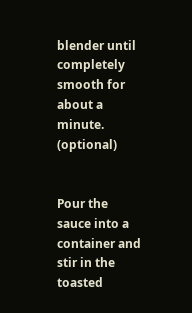blender until completely smooth for about a minute. (optional)


Pour the sauce into a container and stir in the toasted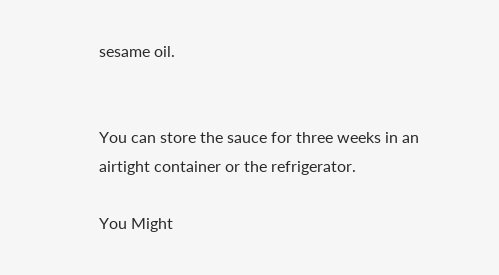sesame oil.


You can store the sauce for three weeks in an airtight container or the refrigerator.

You Might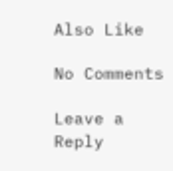Also Like

No Comments

Leave a Reply